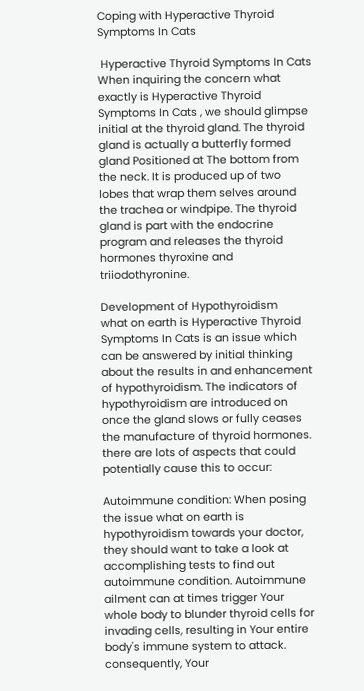Coping with Hyperactive Thyroid Symptoms In Cats

 Hyperactive Thyroid Symptoms In Cats
When inquiring the concern what exactly is Hyperactive Thyroid Symptoms In Cats , we should glimpse initial at the thyroid gland. The thyroid gland is actually a butterfly formed gland Positioned at The bottom from the neck. It is produced up of two lobes that wrap them selves around the trachea or windpipe. The thyroid gland is part with the endocrine program and releases the thyroid hormones thyroxine and triiodothyronine.

Development of Hypothyroidism
what on earth is Hyperactive Thyroid Symptoms In Cats is an issue which can be answered by initial thinking about the results in and enhancement of hypothyroidism. The indicators of hypothyroidism are introduced on once the gland slows or fully ceases the manufacture of thyroid hormones. there are lots of aspects that could potentially cause this to occur:

Autoimmune condition: When posing the issue what on earth is hypothyroidism towards your doctor, they should want to take a look at accomplishing tests to find out autoimmune condition. Autoimmune ailment can at times trigger Your whole body to blunder thyroid cells for invading cells, resulting in Your entire body's immune system to attack. consequently, Your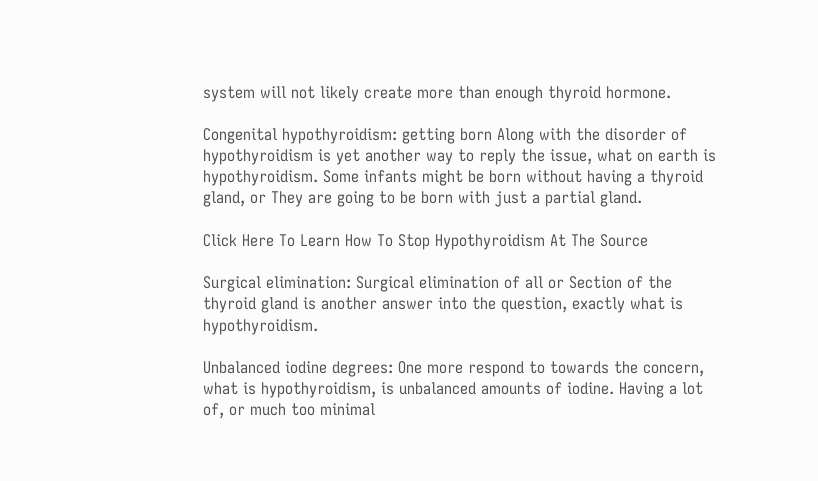system will not likely create more than enough thyroid hormone.

Congenital hypothyroidism: getting born Along with the disorder of hypothyroidism is yet another way to reply the issue, what on earth is hypothyroidism. Some infants might be born without having a thyroid gland, or They are going to be born with just a partial gland.

Click Here To Learn How To Stop Hypothyroidism At The Source

Surgical elimination: Surgical elimination of all or Section of the thyroid gland is another answer into the question, exactly what is hypothyroidism.

Unbalanced iodine degrees: One more respond to towards the concern, what is hypothyroidism, is unbalanced amounts of iodine. Having a lot of, or much too minimal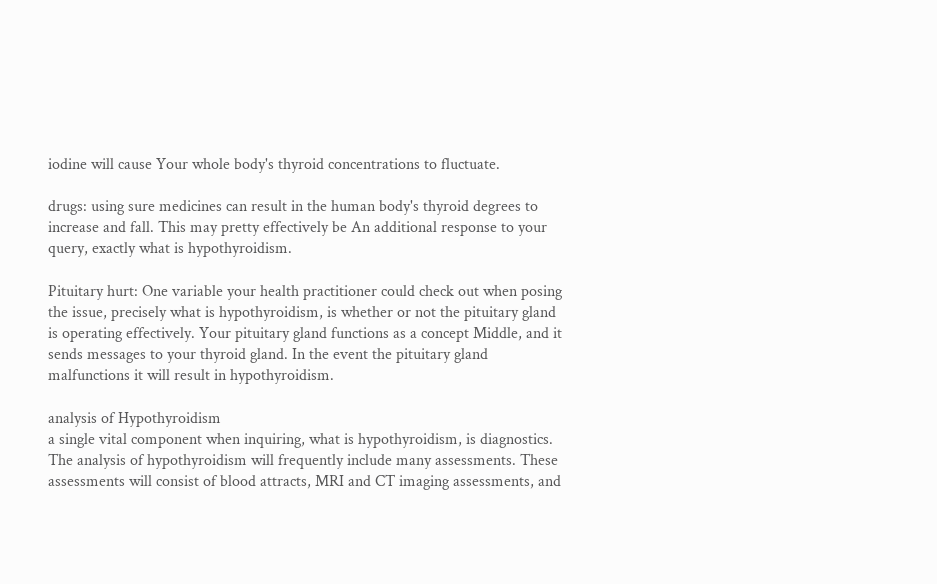iodine will cause Your whole body's thyroid concentrations to fluctuate.

drugs: using sure medicines can result in the human body's thyroid degrees to increase and fall. This may pretty effectively be An additional response to your query, exactly what is hypothyroidism.

Pituitary hurt: One variable your health practitioner could check out when posing the issue, precisely what is hypothyroidism, is whether or not the pituitary gland is operating effectively. Your pituitary gland functions as a concept Middle, and it sends messages to your thyroid gland. In the event the pituitary gland malfunctions it will result in hypothyroidism.

analysis of Hypothyroidism
a single vital component when inquiring, what is hypothyroidism, is diagnostics. The analysis of hypothyroidism will frequently include many assessments. These assessments will consist of blood attracts, MRI and CT imaging assessments, and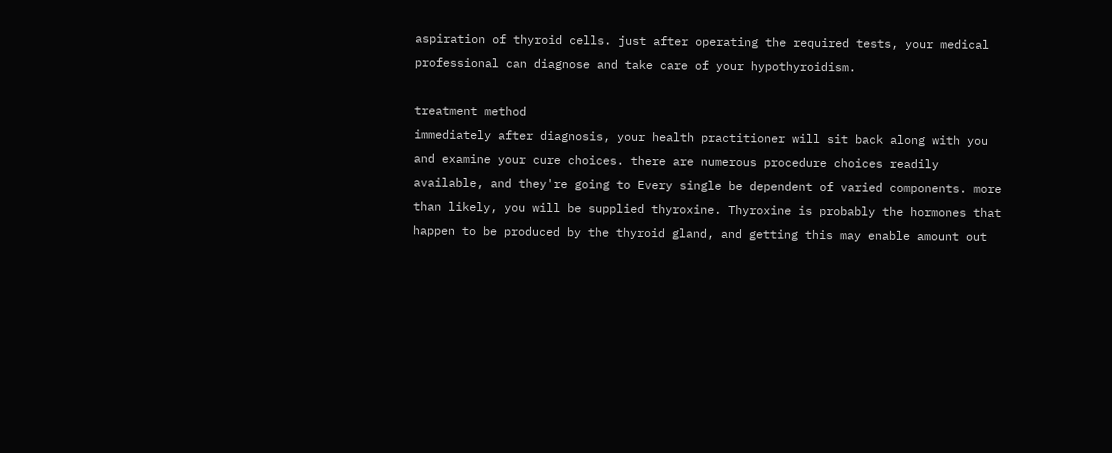aspiration of thyroid cells. just after operating the required tests, your medical professional can diagnose and take care of your hypothyroidism.

treatment method
immediately after diagnosis, your health practitioner will sit back along with you and examine your cure choices. there are numerous procedure choices readily available, and they're going to Every single be dependent of varied components. more than likely, you will be supplied thyroxine. Thyroxine is probably the hormones that happen to be produced by the thyroid gland, and getting this may enable amount out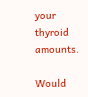your thyroid amounts.

Would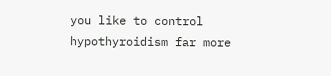you like to control hypothyroidism far more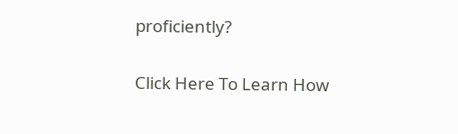proficiently?

Click Here To Learn How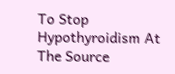To Stop Hypothyroidism At The Source